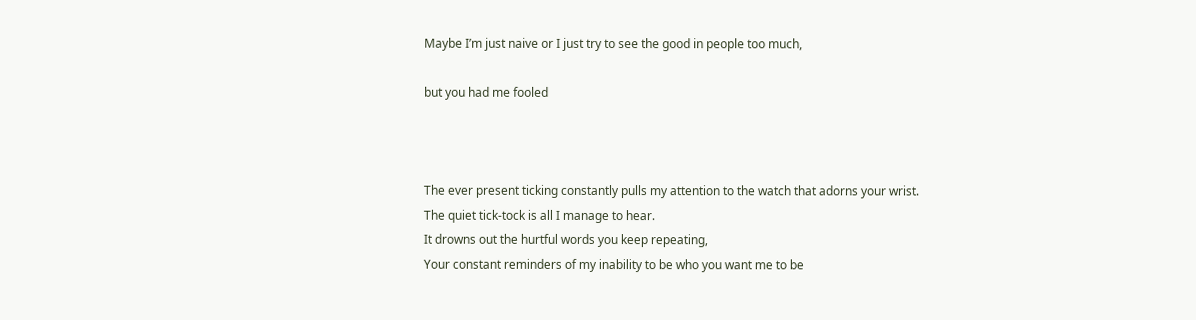Maybe I’m just naive or I just try to see the good in people too much,

but you had me fooled



The ever present ticking constantly pulls my attention to the watch that adorns your wrist.
The quiet tick-tock is all I manage to hear.
It drowns out the hurtful words you keep repeating,
Your constant reminders of my inability to be who you want me to be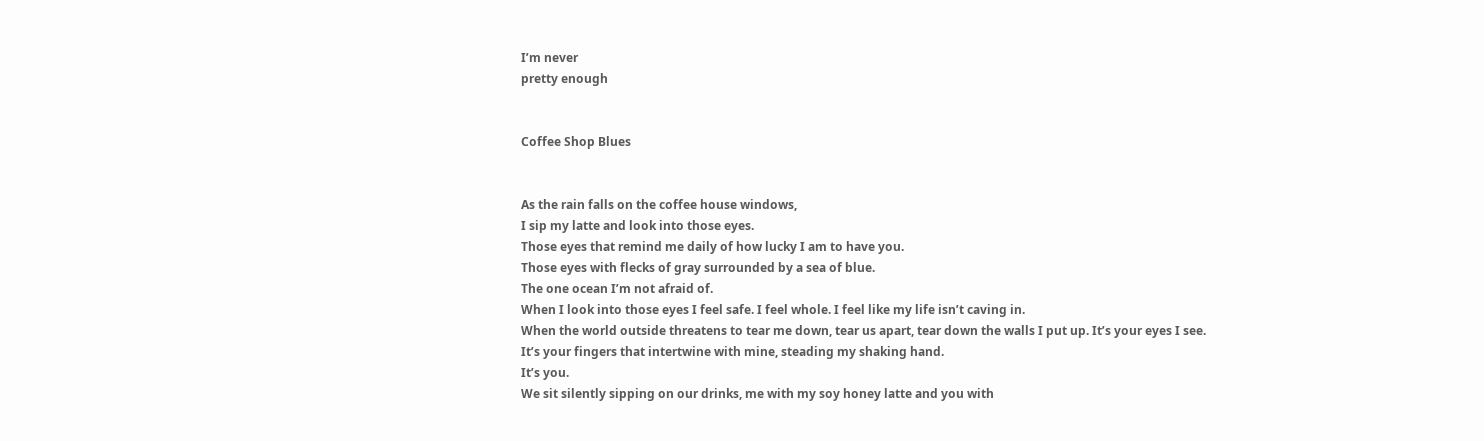I’m never
pretty enough


Coffee Shop Blues


As the rain falls on the coffee house windows,
I sip my latte and look into those eyes.
Those eyes that remind me daily of how lucky I am to have you.
Those eyes with flecks of gray surrounded by a sea of blue.
The one ocean I’m not afraid of.
When I look into those eyes I feel safe. I feel whole. I feel like my life isn’t caving in.
When the world outside threatens to tear me down, tear us apart, tear down the walls I put up. It’s your eyes I see.
It’s your fingers that intertwine with mine, steading my shaking hand.
It’s you.
We sit silently sipping on our drinks, me with my soy honey latte and you with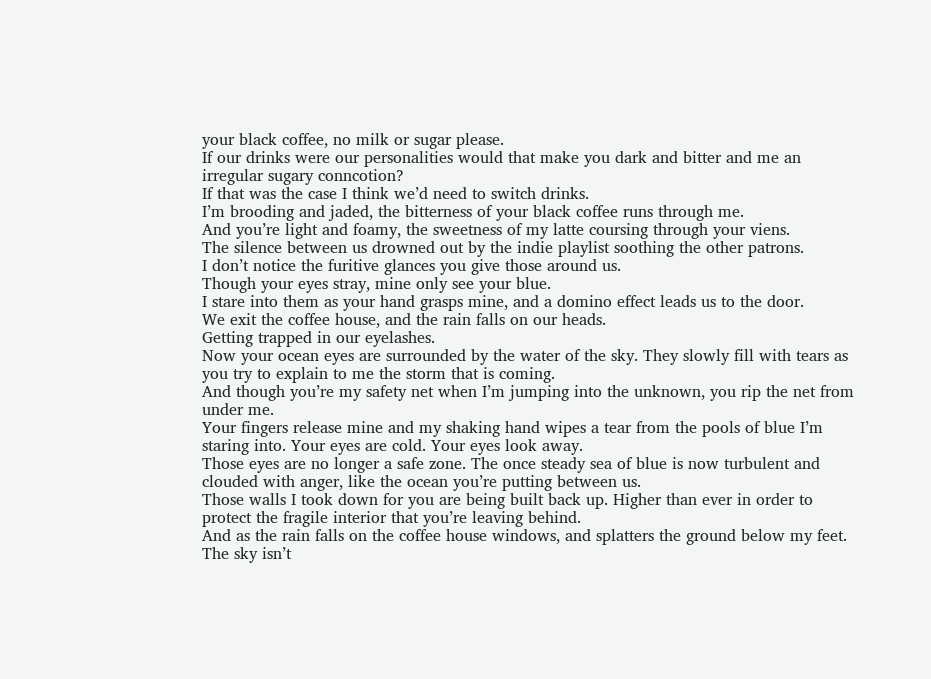your black coffee, no milk or sugar please.
If our drinks were our personalities would that make you dark and bitter and me an irregular sugary conncotion?
If that was the case I think we’d need to switch drinks.
I’m brooding and jaded, the bitterness of your black coffee runs through me.
And you’re light and foamy, the sweetness of my latte coursing through your viens.
The silence between us drowned out by the indie playlist soothing the other patrons.
I don’t notice the furitive glances you give those around us.
Though your eyes stray, mine only see your blue.
I stare into them as your hand grasps mine, and a domino effect leads us to the door.
We exit the coffee house, and the rain falls on our heads.
Getting trapped in our eyelashes.
Now your ocean eyes are surrounded by the water of the sky. They slowly fill with tears as you try to explain to me the storm that is coming.
And though you’re my safety net when I’m jumping into the unknown, you rip the net from under me.
Your fingers release mine and my shaking hand wipes a tear from the pools of blue I’m staring into. Your eyes are cold. Your eyes look away.
Those eyes are no longer a safe zone. The once steady sea of blue is now turbulent and clouded with anger, like the ocean you’re putting between us.
Those walls I took down for you are being built back up. Higher than ever in order to protect the fragile interior that you’re leaving behind.
And as the rain falls on the coffee house windows, and splatters the ground below my feet.
The sky isn’t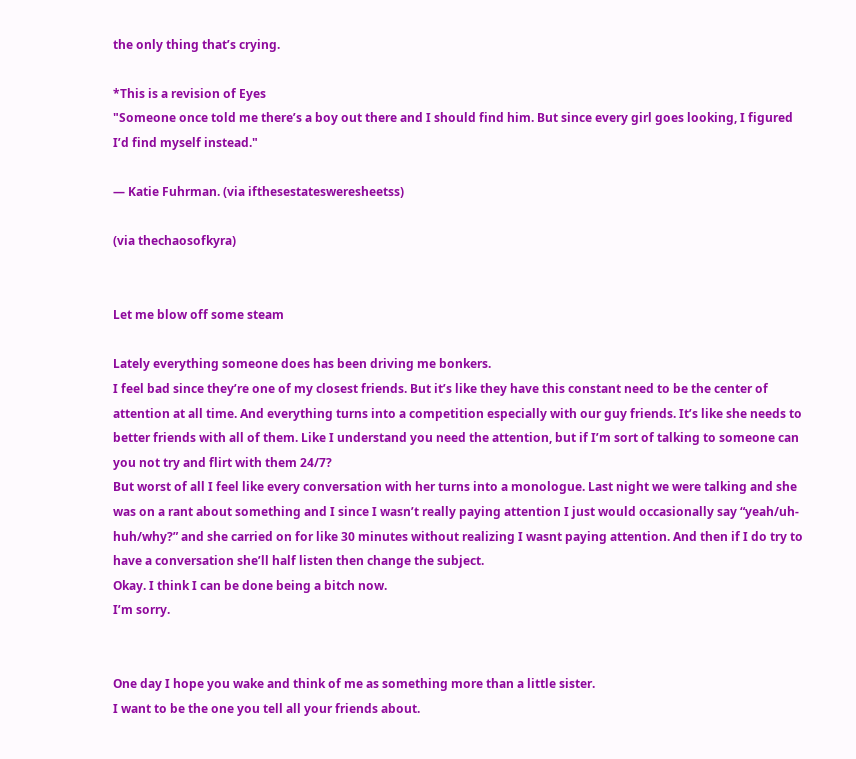the only thing that’s crying.

*This is a revision of Eyes
"Someone once told me there’s a boy out there and I should find him. But since every girl goes looking, I figured I’d find myself instead."

— Katie Fuhrman. (via ifthesestatesweresheetss)

(via thechaosofkyra)


Let me blow off some steam

Lately everything someone does has been driving me bonkers.
I feel bad since they’re one of my closest friends. But it’s like they have this constant need to be the center of attention at all time. And everything turns into a competition especially with our guy friends. It’s like she needs to better friends with all of them. Like I understand you need the attention, but if I’m sort of talking to someone can you not try and flirt with them 24/7?
But worst of all I feel like every conversation with her turns into a monologue. Last night we were talking and she was on a rant about something and I since I wasn’t really paying attention I just would occasionally say “yeah/uh-huh/why?” and she carried on for like 30 minutes without realizing I wasnt paying attention. And then if I do try to have a conversation she’ll half listen then change the subject.
Okay. I think I can be done being a bitch now.
I’m sorry.


One day I hope you wake and think of me as something more than a little sister.
I want to be the one you tell all your friends about.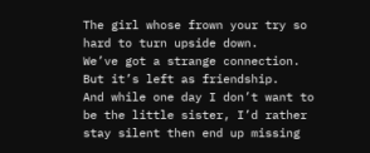The girl whose frown your try so hard to turn upside down.
We’ve got a strange connection. But it’s left as friendship.
And while one day I don’t want to be the little sister, I’d rather stay silent then end up missing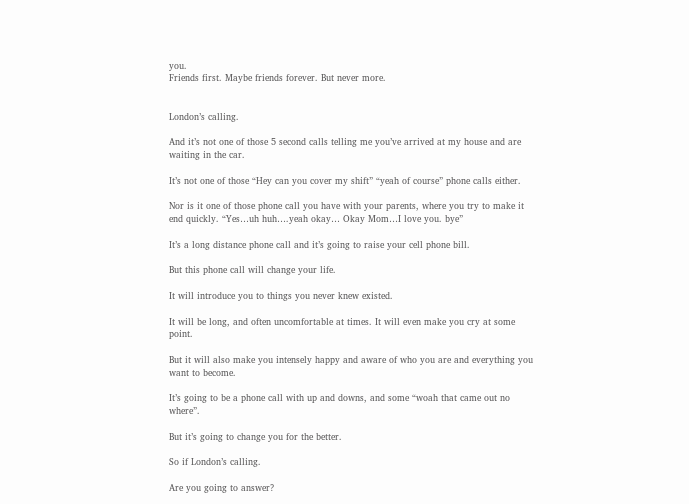you.
Friends first. Maybe friends forever. But never more.


London’s calling.

And it’s not one of those 5 second calls telling me you’ve arrived at my house and are waiting in the car.

It’s not one of those “Hey can you cover my shift” “yeah of course” phone calls either.

Nor is it one of those phone call you have with your parents, where you try to make it end quickly. “Yes…uh huh….yeah okay… Okay Mom…I love you. bye”

It’s a long distance phone call and it’s going to raise your cell phone bill.

But this phone call will change your life.

It will introduce you to things you never knew existed.

It will be long, and often uncomfortable at times. It will even make you cry at some point.

But it will also make you intensely happy and aware of who you are and everything you want to become.

It’s going to be a phone call with up and downs, and some “woah that came out no where”.

But it’s going to change you for the better.

So if London’s calling.

Are you going to answer?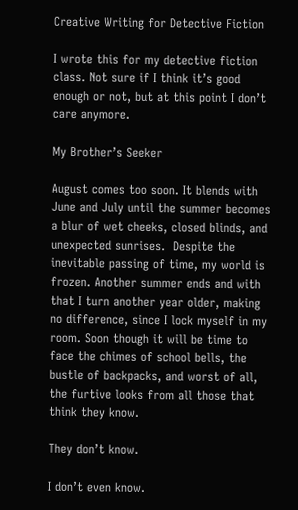Creative Writing for Detective Fiction

I wrote this for my detective fiction class. Not sure if I think it’s good enough or not, but at this point I don’t care anymore.

My Brother’s Seeker

August comes too soon. It blends with June and July until the summer becomes a blur of wet cheeks, closed blinds, and unexpected sunrises.  Despite the inevitable passing of time, my world is frozen. Another summer ends and with that I turn another year older, making no difference, since I lock myself in my room. Soon though it will be time to face the chimes of school bells, the bustle of backpacks, and worst of all, the furtive looks from all those that think they know.

They don’t know.

I don’t even know.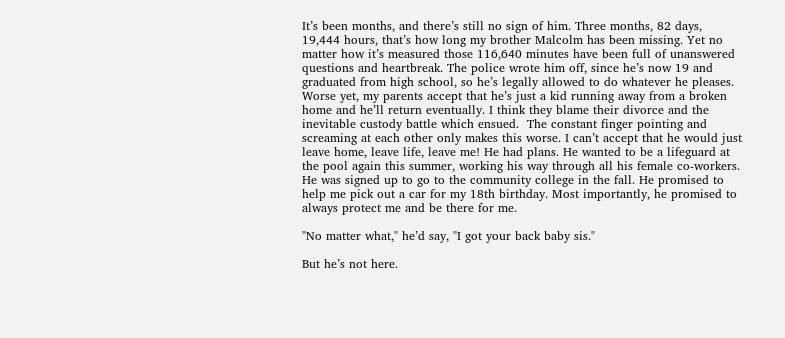It’s been months, and there’s still no sign of him. Three months, 82 days, 19,444 hours, that’s how long my brother Malcolm has been missing. Yet no matter how it’s measured those 116,640 minutes have been full of unanswered questions and heartbreak. The police wrote him off, since he’s now 19 and graduated from high school, so he’s legally allowed to do whatever he pleases. Worse yet, my parents accept that he’s just a kid running away from a broken home and he’ll return eventually. I think they blame their divorce and the inevitable custody battle which ensued.  The constant finger pointing and screaming at each other only makes this worse. I can’t accept that he would just leave home, leave life, leave me! He had plans. He wanted to be a lifeguard at the pool again this summer, working his way through all his female co-workers. He was signed up to go to the community college in the fall. He promised to help me pick out a car for my 18th birthday. Most importantly, he promised to always protect me and be there for me.

"No matter what," he’d say, "I got your back baby sis."

But he’s not here.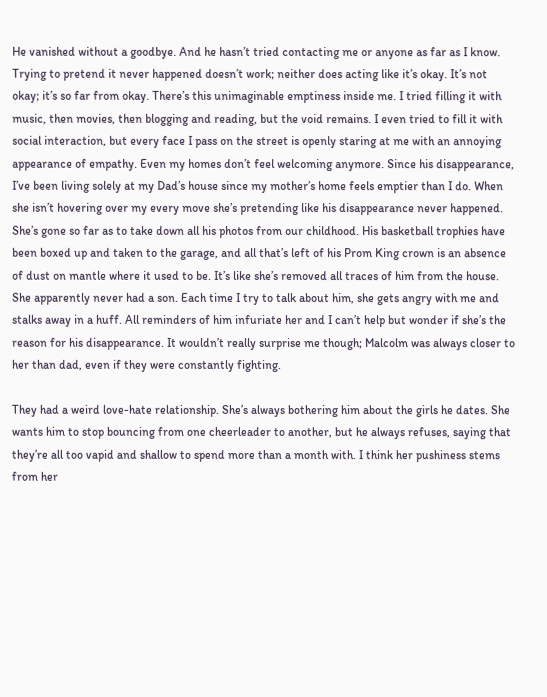He vanished without a goodbye. And he hasn’t tried contacting me or anyone as far as I know. Trying to pretend it never happened doesn’t work; neither does acting like it’s okay. It’s not okay; it’s so far from okay. There’s this unimaginable emptiness inside me. I tried filling it with music, then movies, then blogging and reading, but the void remains. I even tried to fill it with social interaction, but every face I pass on the street is openly staring at me with an annoying appearance of empathy. Even my homes don’t feel welcoming anymore. Since his disappearance, I’ve been living solely at my Dad’s house since my mother’s home feels emptier than I do. When she isn’t hovering over my every move she’s pretending like his disappearance never happened. She’s gone so far as to take down all his photos from our childhood. His basketball trophies have been boxed up and taken to the garage, and all that’s left of his Prom King crown is an absence of dust on mantle where it used to be. It’s like she’s removed all traces of him from the house. She apparently never had a son. Each time I try to talk about him, she gets angry with me and stalks away in a huff. All reminders of him infuriate her and I can’t help but wonder if she’s the reason for his disappearance. It wouldn’t really surprise me though; Malcolm was always closer to her than dad, even if they were constantly fighting.

They had a weird love-hate relationship. She’s always bothering him about the girls he dates. She wants him to stop bouncing from one cheerleader to another, but he always refuses, saying that they’re all too vapid and shallow to spend more than a month with. I think her pushiness stems from her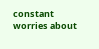constant worries about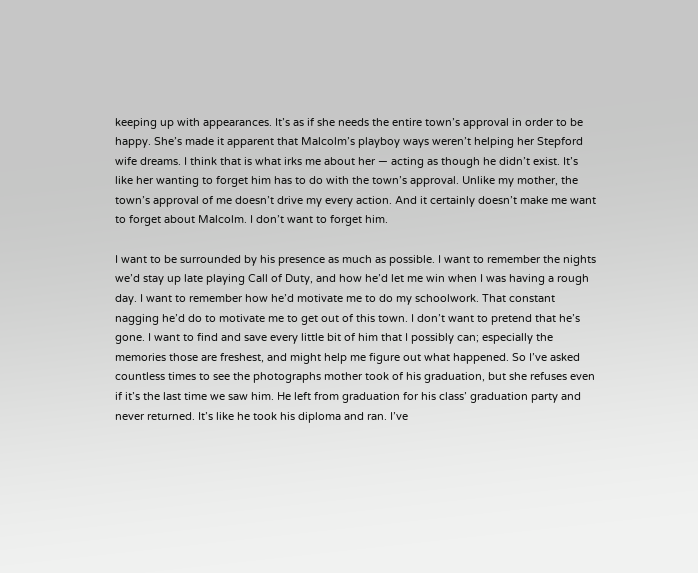keeping up with appearances. It’s as if she needs the entire town’s approval in order to be happy. She’s made it apparent that Malcolm’s playboy ways weren’t helping her Stepford wife dreams. I think that is what irks me about her — acting as though he didn’t exist. It’s like her wanting to forget him has to do with the town’s approval. Unlike my mother, the town’s approval of me doesn’t drive my every action. And it certainly doesn’t make me want to forget about Malcolm. I don’t want to forget him.

I want to be surrounded by his presence as much as possible. I want to remember the nights we’d stay up late playing Call of Duty, and how he’d let me win when I was having a rough day. I want to remember how he’d motivate me to do my schoolwork. That constant nagging he’d do to motivate me to get out of this town. I don’t want to pretend that he’s gone. I want to find and save every little bit of him that I possibly can; especially the memories those are freshest, and might help me figure out what happened. So I’ve asked countless times to see the photographs mother took of his graduation, but she refuses even if it’s the last time we saw him. He left from graduation for his class’ graduation party and never returned. It’s like he took his diploma and ran. I’ve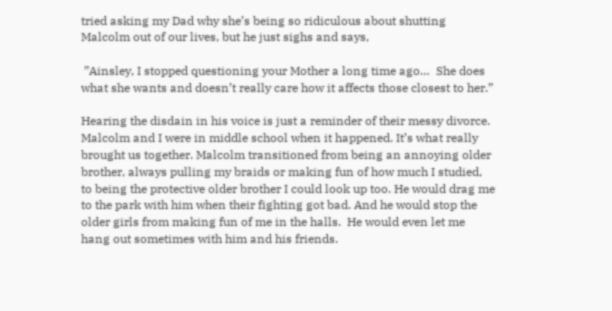tried asking my Dad why she’s being so ridiculous about shutting Malcolm out of our lives, but he just sighs and says,

 ”Ainsley, I stopped questioning your Mother a long time ago…  She does what she wants and doesn’t really care how it affects those closest to her.”

Hearing the disdain in his voice is just a reminder of their messy divorce. Malcolm and I were in middle school when it happened. It’s what really brought us together. Malcolm transitioned from being an annoying older brother, always pulling my braids or making fun of how much I studied, to being the protective older brother I could look up too. He would drag me to the park with him when their fighting got bad. And he would stop the older girls from making fun of me in the halls.  He would even let me hang out sometimes with him and his friends.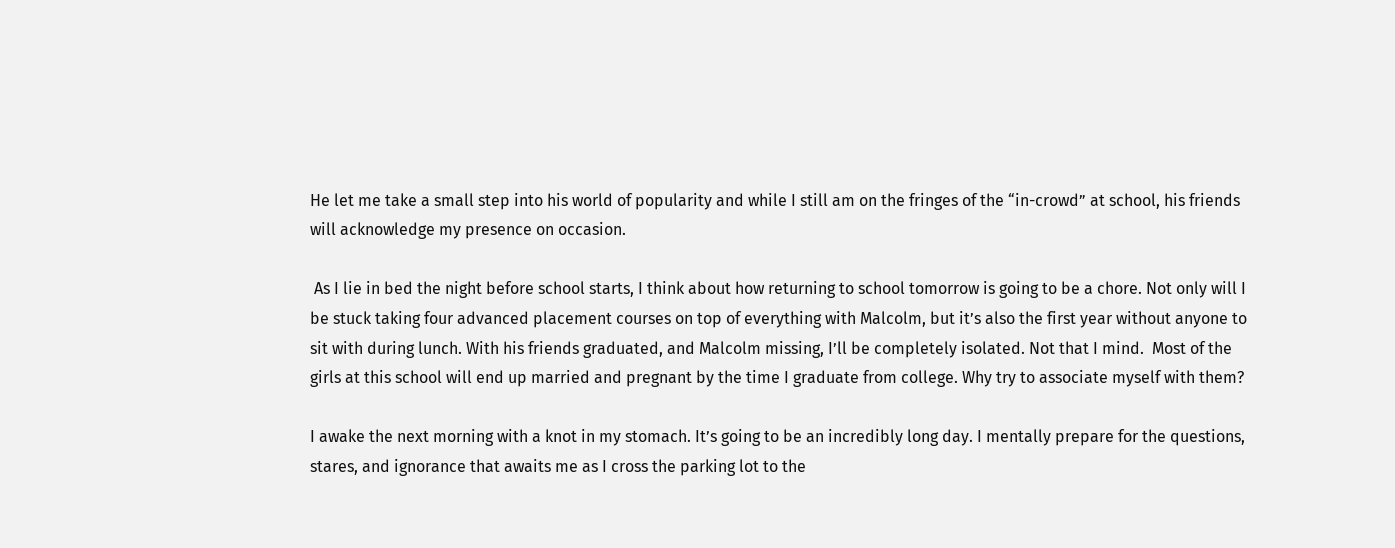He let me take a small step into his world of popularity and while I still am on the fringes of the “in-crowd” at school, his friends will acknowledge my presence on occasion.

 As I lie in bed the night before school starts, I think about how returning to school tomorrow is going to be a chore. Not only will I be stuck taking four advanced placement courses on top of everything with Malcolm, but it’s also the first year without anyone to sit with during lunch. With his friends graduated, and Malcolm missing, I’ll be completely isolated. Not that I mind.  Most of the girls at this school will end up married and pregnant by the time I graduate from college. Why try to associate myself with them?

I awake the next morning with a knot in my stomach. It’s going to be an incredibly long day. I mentally prepare for the questions, stares, and ignorance that awaits me as I cross the parking lot to the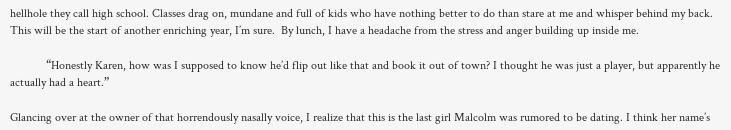hellhole they call high school. Classes drag on, mundane and full of kids who have nothing better to do than stare at me and whisper behind my back. This will be the start of another enriching year, I’m sure.  By lunch, I have a headache from the stress and anger building up inside me.

            “Honestly Karen, how was I supposed to know he’d flip out like that and book it out of town? I thought he was just a player, but apparently he actually had a heart.”

Glancing over at the owner of that horrendously nasally voice, I realize that this is the last girl Malcolm was rumored to be dating. I think her name’s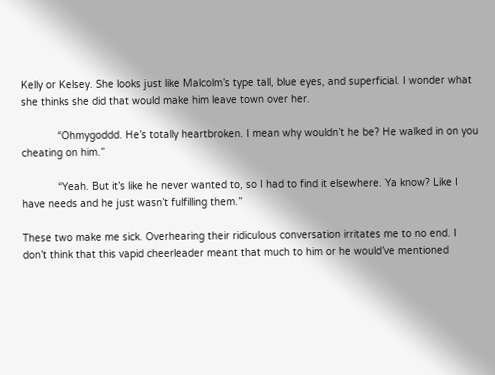Kelly or Kelsey. She looks just like Malcolm’s type tall, blue eyes, and superficial. I wonder what she thinks she did that would make him leave town over her.

            “Ohmygoddd. He’s totally heartbroken. I mean why wouldn’t he be? He walked in on you cheating on him.”

            “Yeah. But it’s like he never wanted to, so I had to find it elsewhere. Ya know? Like I have needs and he just wasn’t fulfilling them.”

These two make me sick. Overhearing their ridiculous conversation irritates me to no end. I don’t think that this vapid cheerleader meant that much to him or he would’ve mentioned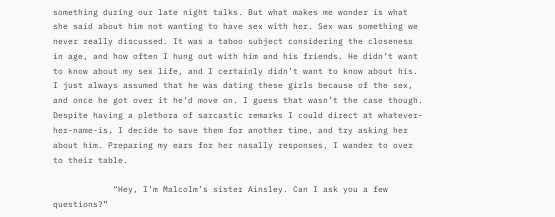something during our late night talks. But what makes me wonder is what she said about him not wanting to have sex with her. Sex was something we never really discussed. It was a taboo subject considering the closeness in age, and how often I hung out with him and his friends. He didn’t want to know about my sex life, and I certainly didn’t want to know about his. I just always assumed that he was dating these girls because of the sex, and once he got over it he’d move on. I guess that wasn’t the case though. Despite having a plethora of sarcastic remarks I could direct at whatever-her-name-is, I decide to save them for another time, and try asking her about him. Preparing my ears for her nasally responses, I wander to over to their table.

            “Hey, I’m Malcolm’s sister Ainsley. Can I ask you a few questions?”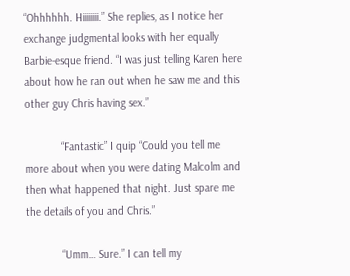“Ohhhhhh. Hiiiiiiii.” She replies, as I notice her exchange judgmental looks with her equally Barbie-esque friend. “I was just telling Karen here about how he ran out when he saw me and this other guy Chris having sex.”

            “Fantastic” I quip “Could you tell me more about when you were dating Malcolm and then what happened that night. Just spare me the details of you and Chris.”

            “Umm… Sure.” I can tell my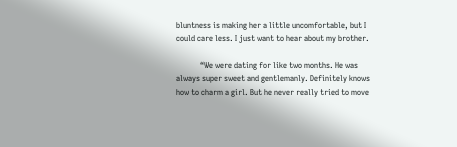bluntness is making her a little uncomfortable, but I could care less. I just want to hear about my brother.

            “We were dating for like two months. He was always super sweet and gentlemanly. Definitely knows how to charm a girl. But he never really tried to move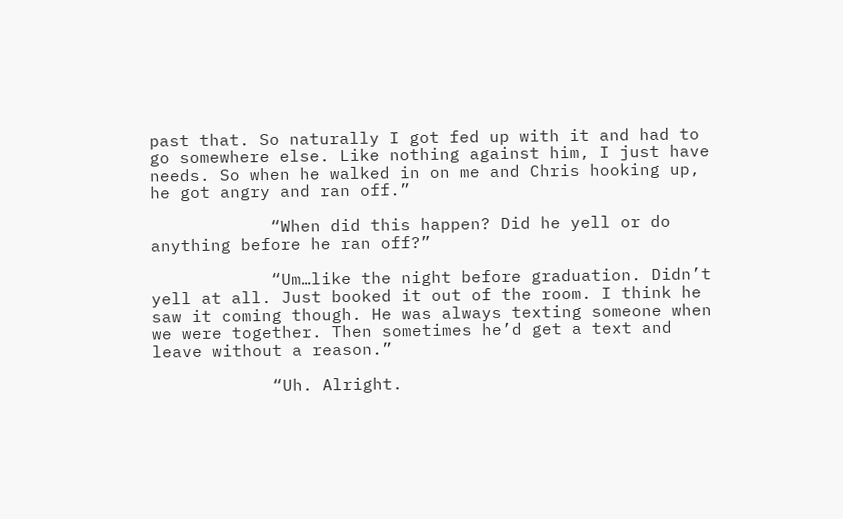past that. So naturally I got fed up with it and had to go somewhere else. Like nothing against him, I just have needs. So when he walked in on me and Chris hooking up, he got angry and ran off.”

            “When did this happen? Did he yell or do anything before he ran off?”

            “Um…like the night before graduation. Didn’t yell at all. Just booked it out of the room. I think he saw it coming though. He was always texting someone when we were together. Then sometimes he’d get a text and leave without a reason.”

            “Uh. Alright.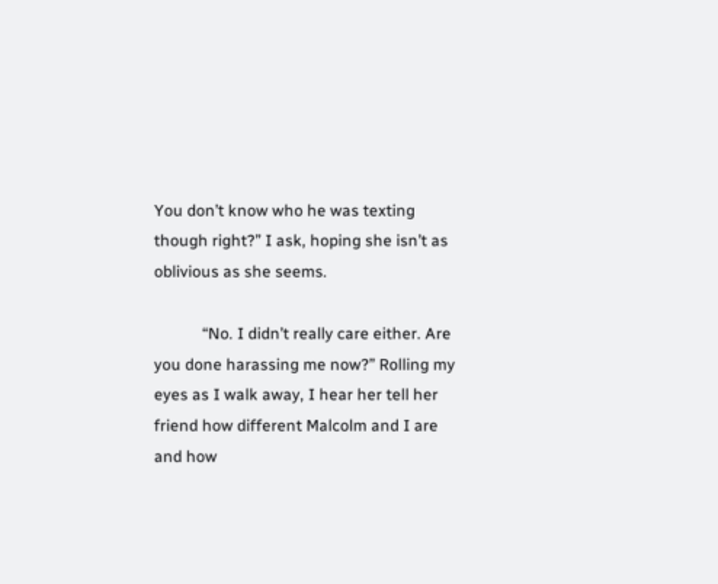You don’t know who he was texting though right?” I ask, hoping she isn’t as oblivious as she seems.

            “No. I didn’t really care either. Are you done harassing me now?” Rolling my eyes as I walk away, I hear her tell her friend how different Malcolm and I are and how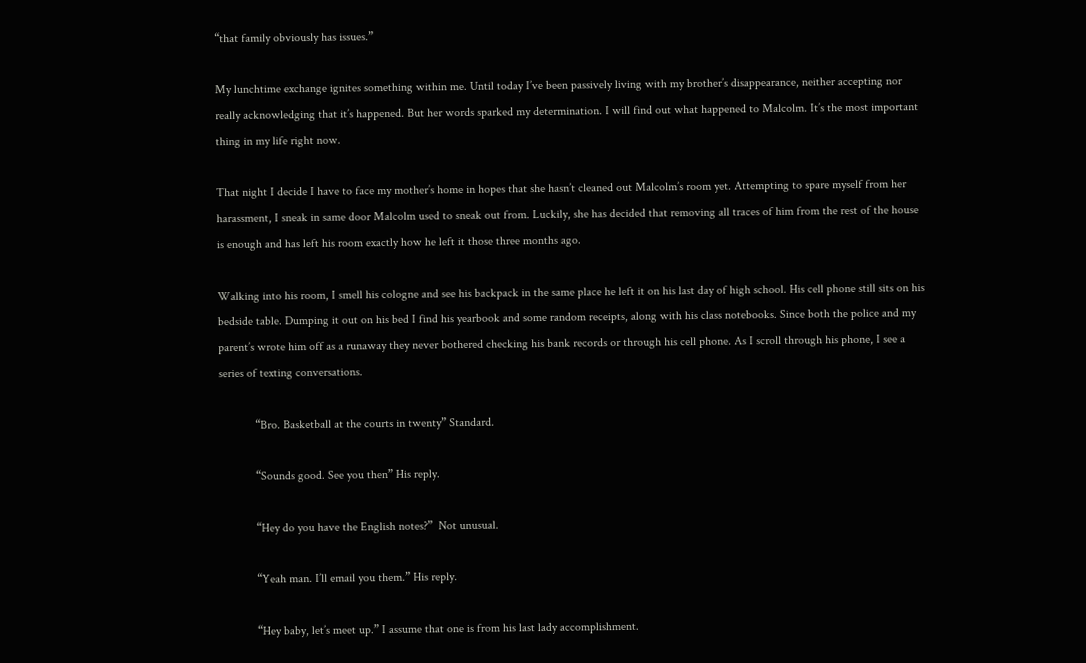“that family obviously has issues.”

My lunchtime exchange ignites something within me. Until today I’ve been passively living with my brother’s disappearance, neither accepting nor really acknowledging that it’s happened. But her words sparked my determination. I will find out what happened to Malcolm. It’s the most important thing in my life right now.

That night I decide I have to face my mother’s home in hopes that she hasn’t cleaned out Malcolm’s room yet. Attempting to spare myself from her harassment, I sneak in same door Malcolm used to sneak out from. Luckily, she has decided that removing all traces of him from the rest of the house is enough and has left his room exactly how he left it those three months ago.

Walking into his room, I smell his cologne and see his backpack in the same place he left it on his last day of high school. His cell phone still sits on his bedside table. Dumping it out on his bed I find his yearbook and some random receipts, along with his class notebooks. Since both the police and my parent’s wrote him off as a runaway they never bothered checking his bank records or through his cell phone. As I scroll through his phone, I see a series of texting conversations.

            “Bro. Basketball at the courts in twenty” Standard.

            “Sounds good. See you then” His reply.

            “Hey do you have the English notes?”  Not unusual.

            “Yeah man. I’ll email you them.” His reply.

            “Hey baby, let’s meet up.” I assume that one is from his last lady accomplishment.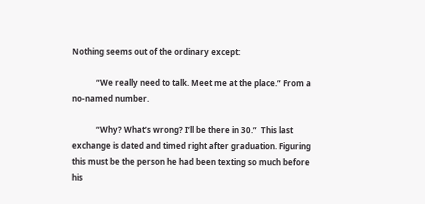Nothing seems out of the ordinary except:

            “We really need to talk. Meet me at the place.” From a no-named number.

            “Why? What’s wrong? I’ll be there in 30.”  This last exchange is dated and timed right after graduation. Figuring this must be the person he had been texting so much before his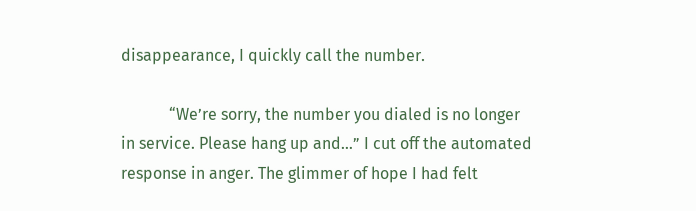disappearance, I quickly call the number.

            “We’re sorry, the number you dialed is no longer in service. Please hang up and…” I cut off the automated response in anger. The glimmer of hope I had felt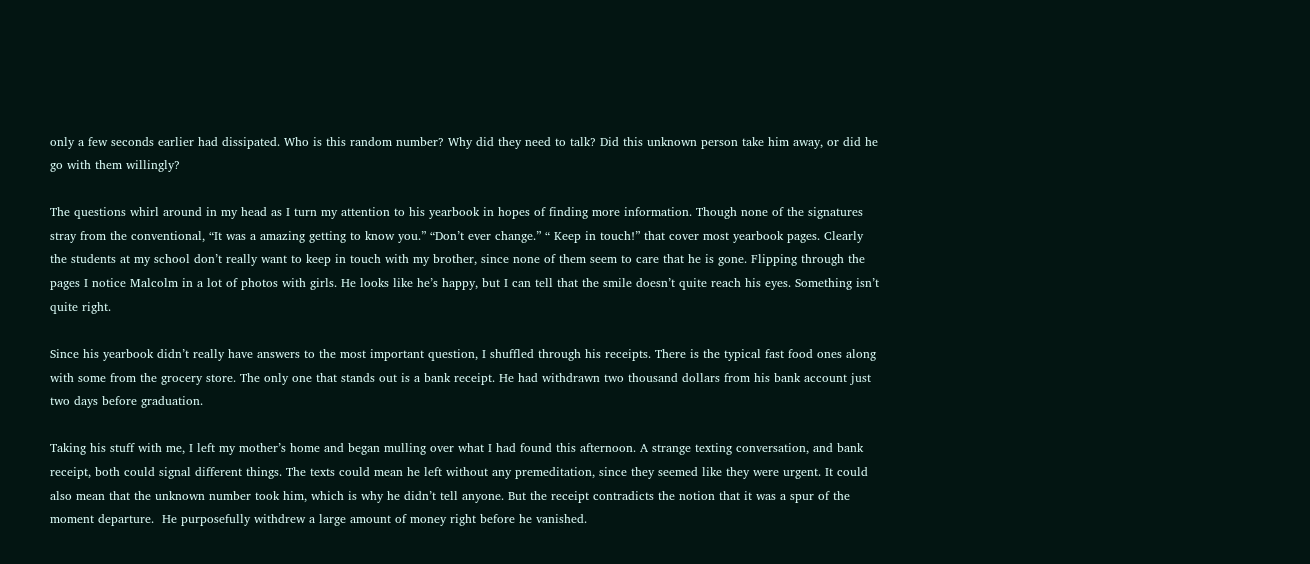only a few seconds earlier had dissipated. Who is this random number? Why did they need to talk? Did this unknown person take him away, or did he go with them willingly?

The questions whirl around in my head as I turn my attention to his yearbook in hopes of finding more information. Though none of the signatures stray from the conventional, “It was a amazing getting to know you.” “Don’t ever change.” “ Keep in touch!” that cover most yearbook pages. Clearly the students at my school don’t really want to keep in touch with my brother, since none of them seem to care that he is gone. Flipping through the pages I notice Malcolm in a lot of photos with girls. He looks like he’s happy, but I can tell that the smile doesn’t quite reach his eyes. Something isn’t quite right.

Since his yearbook didn’t really have answers to the most important question, I shuffled through his receipts. There is the typical fast food ones along with some from the grocery store. The only one that stands out is a bank receipt. He had withdrawn two thousand dollars from his bank account just two days before graduation.

Taking his stuff with me, I left my mother’s home and began mulling over what I had found this afternoon. A strange texting conversation, and bank receipt, both could signal different things. The texts could mean he left without any premeditation, since they seemed like they were urgent. It could also mean that the unknown number took him, which is why he didn’t tell anyone. But the receipt contradicts the notion that it was a spur of the moment departure.  He purposefully withdrew a large amount of money right before he vanished.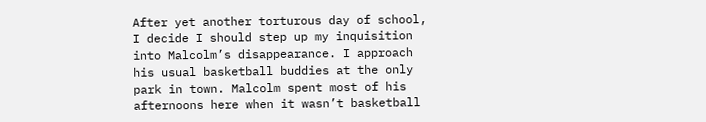After yet another torturous day of school, I decide I should step up my inquisition into Malcolm’s disappearance. I approach his usual basketball buddies at the only park in town. Malcolm spent most of his afternoons here when it wasn’t basketball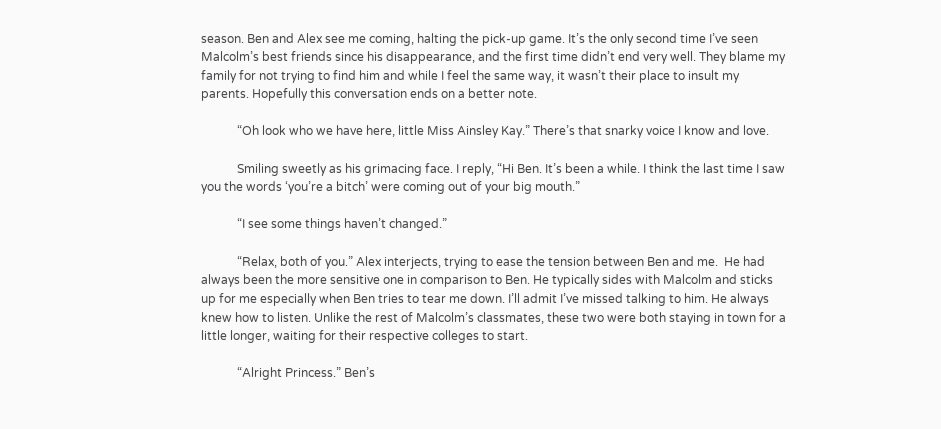season. Ben and Alex see me coming, halting the pick-up game. It’s the only second time I’ve seen Malcolm’s best friends since his disappearance, and the first time didn’t end very well. They blame my family for not trying to find him and while I feel the same way, it wasn’t their place to insult my parents. Hopefully this conversation ends on a better note.

            “Oh look who we have here, little Miss Ainsley Kay.” There’s that snarky voice I know and love.

            Smiling sweetly as his grimacing face. I reply, “Hi Ben. It’s been a while. I think the last time I saw you the words ‘you’re a bitch’ were coming out of your big mouth.”

            “I see some things haven’t changed.”

            “Relax, both of you.” Alex interjects, trying to ease the tension between Ben and me.  He had always been the more sensitive one in comparison to Ben. He typically sides with Malcolm and sticks up for me especially when Ben tries to tear me down. I’ll admit I’ve missed talking to him. He always knew how to listen. Unlike the rest of Malcolm’s classmates, these two were both staying in town for a little longer, waiting for their respective colleges to start.

            “Alright Princess.” Ben’s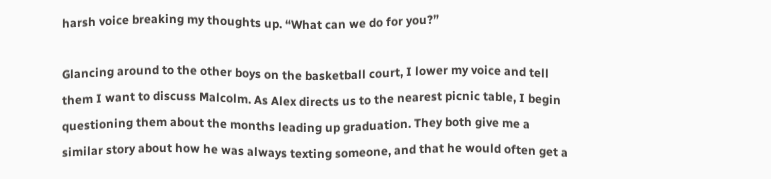harsh voice breaking my thoughts up. “What can we do for you?”

Glancing around to the other boys on the basketball court, I lower my voice and tell them I want to discuss Malcolm. As Alex directs us to the nearest picnic table, I begin questioning them about the months leading up graduation. They both give me a similar story about how he was always texting someone, and that he would often get a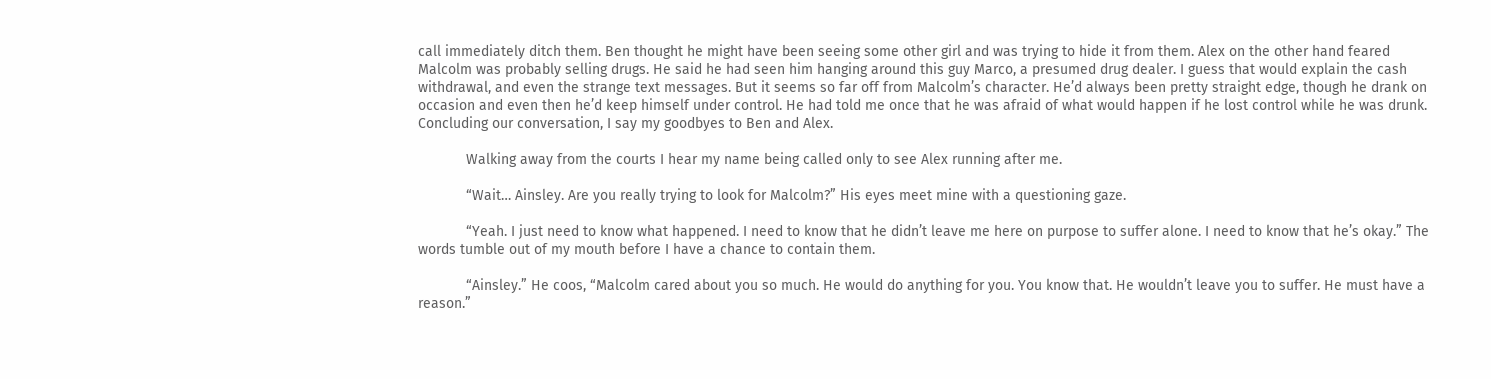call immediately ditch them. Ben thought he might have been seeing some other girl and was trying to hide it from them. Alex on the other hand feared Malcolm was probably selling drugs. He said he had seen him hanging around this guy Marco, a presumed drug dealer. I guess that would explain the cash withdrawal, and even the strange text messages. But it seems so far off from Malcolm’s character. He’d always been pretty straight edge, though he drank on occasion and even then he’d keep himself under control. He had told me once that he was afraid of what would happen if he lost control while he was drunk. Concluding our conversation, I say my goodbyes to Ben and Alex.

            Walking away from the courts I hear my name being called only to see Alex running after me.

            “Wait… Ainsley. Are you really trying to look for Malcolm?” His eyes meet mine with a questioning gaze.

            “Yeah. I just need to know what happened. I need to know that he didn’t leave me here on purpose to suffer alone. I need to know that he’s okay.” The words tumble out of my mouth before I have a chance to contain them.

            “Ainsley.” He coos, “Malcolm cared about you so much. He would do anything for you. You know that. He wouldn’t leave you to suffer. He must have a reason.”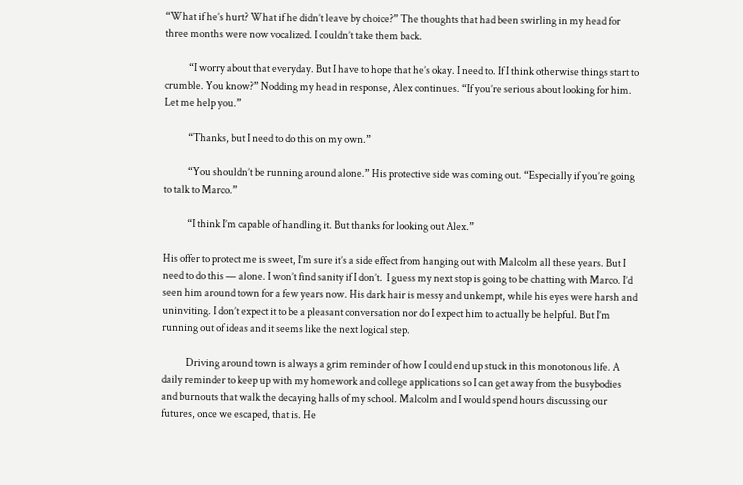“What if he’s hurt? What if he didn’t leave by choice?” The thoughts that had been swirling in my head for three months were now vocalized. I couldn’t take them back.

            “I worry about that everyday. But I have to hope that he’s okay. I need to. If I think otherwise things start to crumble. You know?” Nodding my head in response, Alex continues. “If you’re serious about looking for him. Let me help you.”

            “Thanks, but I need to do this on my own.”

            “You shouldn’t be running around alone.” His protective side was coming out. “Especially if you’re going to talk to Marco.”

            “I think I’m capable of handling it. But thanks for looking out Alex.”

His offer to protect me is sweet, I’m sure it’s a side effect from hanging out with Malcolm all these years. But I need to do this — alone. I won’t find sanity if I don’t.  I guess my next stop is going to be chatting with Marco. I’d seen him around town for a few years now. His dark hair is messy and unkempt, while his eyes were harsh and uninviting. I don’t expect it to be a pleasant conversation nor do I expect him to actually be helpful. But I’m running out of ideas and it seems like the next logical step.

            Driving around town is always a grim reminder of how I could end up stuck in this monotonous life. A daily reminder to keep up with my homework and college applications so I can get away from the busybodies and burnouts that walk the decaying halls of my school. Malcolm and I would spend hours discussing our futures, once we escaped, that is. He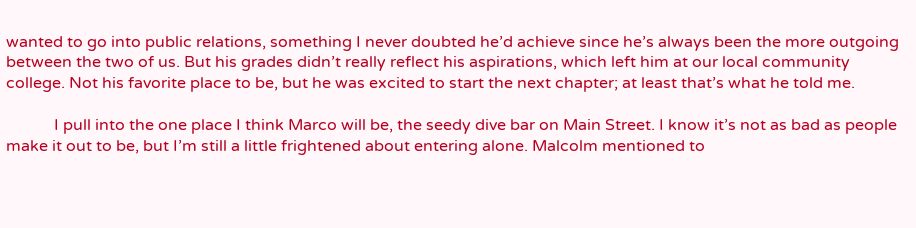wanted to go into public relations, something I never doubted he’d achieve since he’s always been the more outgoing between the two of us. But his grades didn’t really reflect his aspirations, which left him at our local community college. Not his favorite place to be, but he was excited to start the next chapter; at least that’s what he told me.

            I pull into the one place I think Marco will be, the seedy dive bar on Main Street. I know it’s not as bad as people make it out to be, but I’m still a little frightened about entering alone. Malcolm mentioned to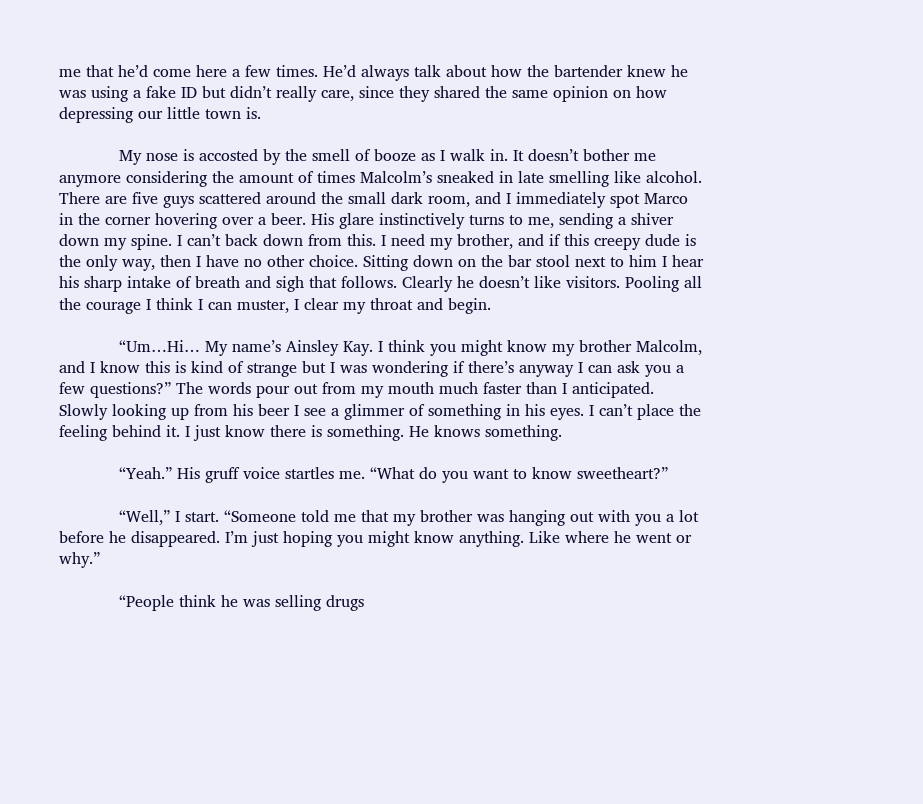me that he’d come here a few times. He’d always talk about how the bartender knew he was using a fake ID but didn’t really care, since they shared the same opinion on how depressing our little town is.

            My nose is accosted by the smell of booze as I walk in. It doesn’t bother me anymore considering the amount of times Malcolm’s sneaked in late smelling like alcohol. There are five guys scattered around the small dark room, and I immediately spot Marco in the corner hovering over a beer. His glare instinctively turns to me, sending a shiver down my spine. I can’t back down from this. I need my brother, and if this creepy dude is the only way, then I have no other choice. Sitting down on the bar stool next to him I hear his sharp intake of breath and sigh that follows. Clearly he doesn’t like visitors. Pooling all the courage I think I can muster, I clear my throat and begin.

            “Um…Hi… My name’s Ainsley Kay. I think you might know my brother Malcolm, and I know this is kind of strange but I was wondering if there’s anyway I can ask you a few questions?” The words pour out from my mouth much faster than I anticipated.  Slowly looking up from his beer I see a glimmer of something in his eyes. I can’t place the feeling behind it. I just know there is something. He knows something.

            “Yeah.” His gruff voice startles me. “What do you want to know sweetheart?”

            “Well,” I start. “Someone told me that my brother was hanging out with you a lot before he disappeared. I’m just hoping you might know anything. Like where he went or why.”

            “People think he was selling drugs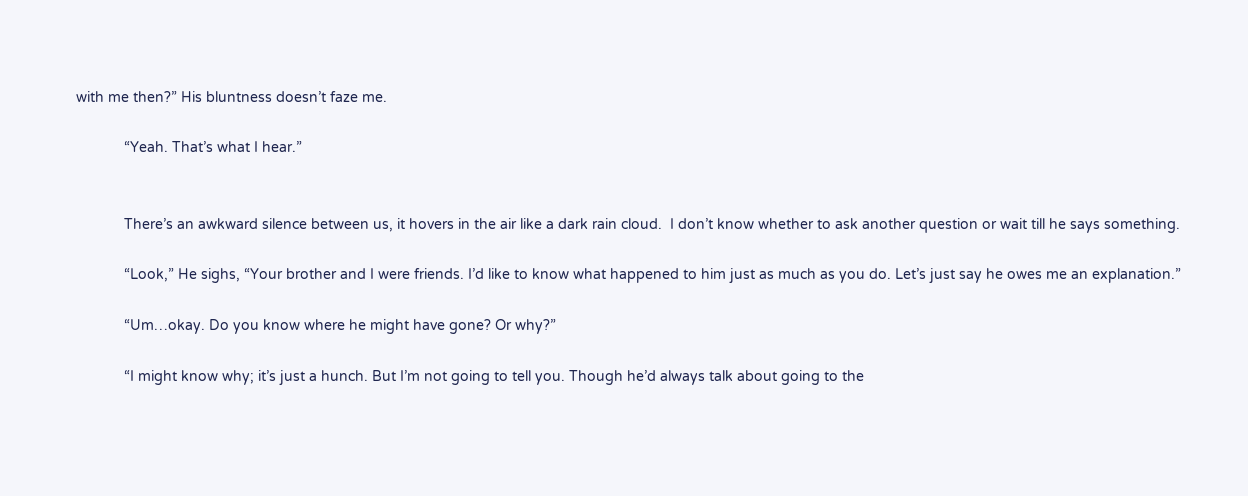with me then?” His bluntness doesn’t faze me.

            “Yeah. That’s what I hear.”


            There’s an awkward silence between us, it hovers in the air like a dark rain cloud.  I don’t know whether to ask another question or wait till he says something.

            “Look,” He sighs, “Your brother and I were friends. I’d like to know what happened to him just as much as you do. Let’s just say he owes me an explanation.”

            “Um…okay. Do you know where he might have gone? Or why?”

            “I might know why; it’s just a hunch. But I’m not going to tell you. Though he’d always talk about going to the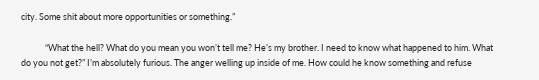city. Some shit about more opportunities or something.”

            “What the hell? What do you mean you won’t tell me? He’s my brother. I need to know what happened to him. What do you not get?” I’m absolutely furious. The anger welling up inside of me. How could he know something and refuse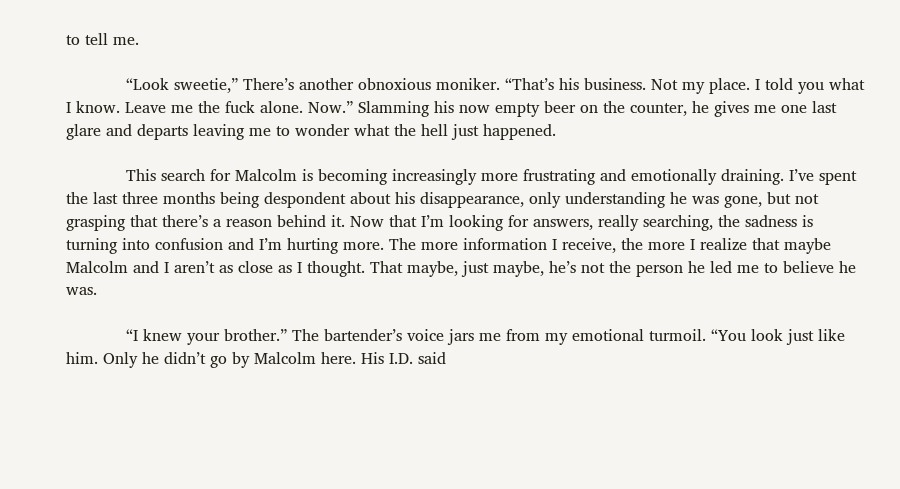to tell me.

            “Look sweetie,” There’s another obnoxious moniker. “That’s his business. Not my place. I told you what I know. Leave me the fuck alone. Now.” Slamming his now empty beer on the counter, he gives me one last glare and departs leaving me to wonder what the hell just happened.

            This search for Malcolm is becoming increasingly more frustrating and emotionally draining. I’ve spent the last three months being despondent about his disappearance, only understanding he was gone, but not grasping that there’s a reason behind it. Now that I’m looking for answers, really searching, the sadness is turning into confusion and I’m hurting more. The more information I receive, the more I realize that maybe Malcolm and I aren’t as close as I thought. That maybe, just maybe, he’s not the person he led me to believe he was.

            “I knew your brother.” The bartender’s voice jars me from my emotional turmoil. “You look just like him. Only he didn’t go by Malcolm here. His I.D. said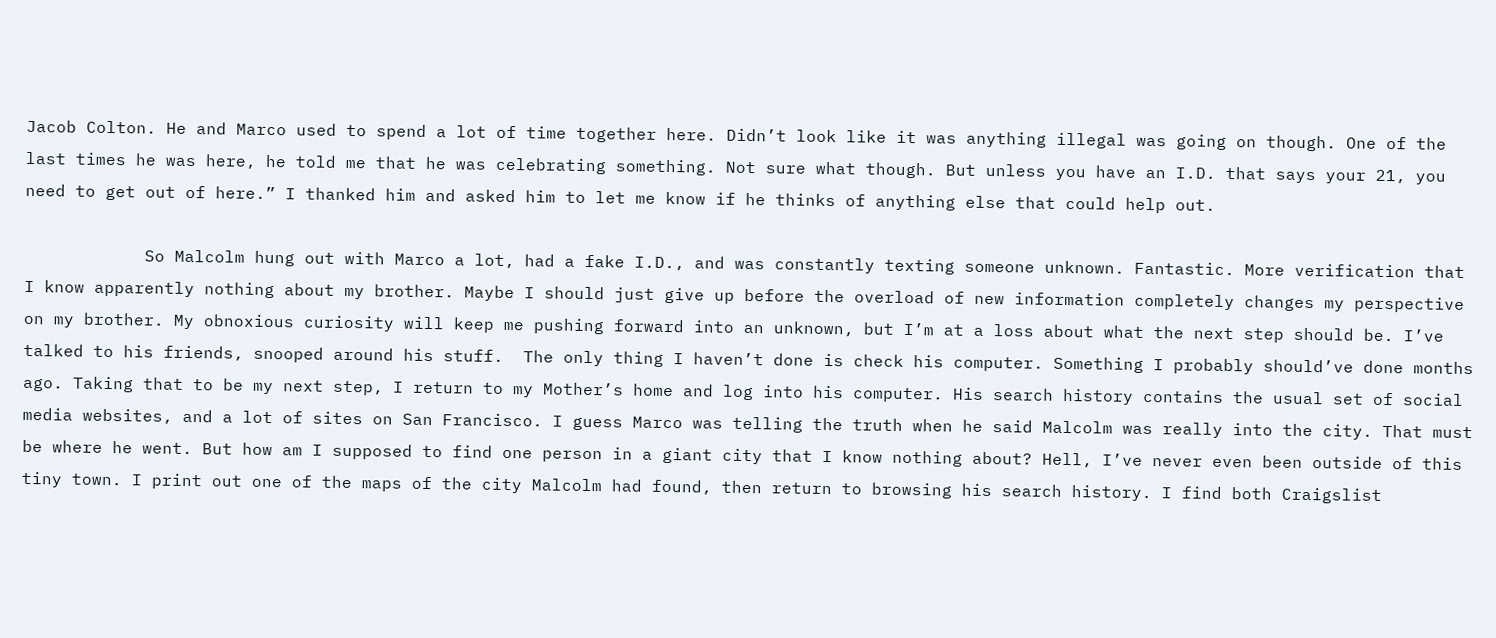Jacob Colton. He and Marco used to spend a lot of time together here. Didn’t look like it was anything illegal was going on though. One of the last times he was here, he told me that he was celebrating something. Not sure what though. But unless you have an I.D. that says your 21, you need to get out of here.” I thanked him and asked him to let me know if he thinks of anything else that could help out.

            So Malcolm hung out with Marco a lot, had a fake I.D., and was constantly texting someone unknown. Fantastic. More verification that I know apparently nothing about my brother. Maybe I should just give up before the overload of new information completely changes my perspective on my brother. My obnoxious curiosity will keep me pushing forward into an unknown, but I’m at a loss about what the next step should be. I’ve talked to his friends, snooped around his stuff.  The only thing I haven’t done is check his computer. Something I probably should’ve done months ago. Taking that to be my next step, I return to my Mother’s home and log into his computer. His search history contains the usual set of social media websites, and a lot of sites on San Francisco. I guess Marco was telling the truth when he said Malcolm was really into the city. That must be where he went. But how am I supposed to find one person in a giant city that I know nothing about? Hell, I’ve never even been outside of this tiny town. I print out one of the maps of the city Malcolm had found, then return to browsing his search history. I find both Craigslist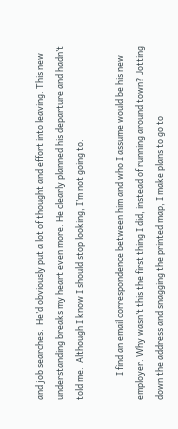and job searches.  He’d obviously put a lot of thought and effort into leaving. This new understanding breaks my heart even more. He clearly planned his departure and hadn’t told me.  Although I know I should stop looking, I’m not going to.

            I find an email correspondence between him and who I assume would be his new employer. Why wasn’t this the first thing I did, instead of running around town? Jotting down the address and snagging the printed map, I make plans to go to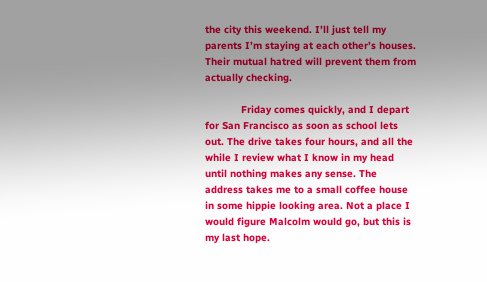the city this weekend. I’ll just tell my parents I’m staying at each other’s houses.  Their mutual hatred will prevent them from actually checking.

            Friday comes quickly, and I depart for San Francisco as soon as school lets out. The drive takes four hours, and all the while I review what I know in my head until nothing makes any sense. The address takes me to a small coffee house in some hippie looking area. Not a place I would figure Malcolm would go, but this is my last hope.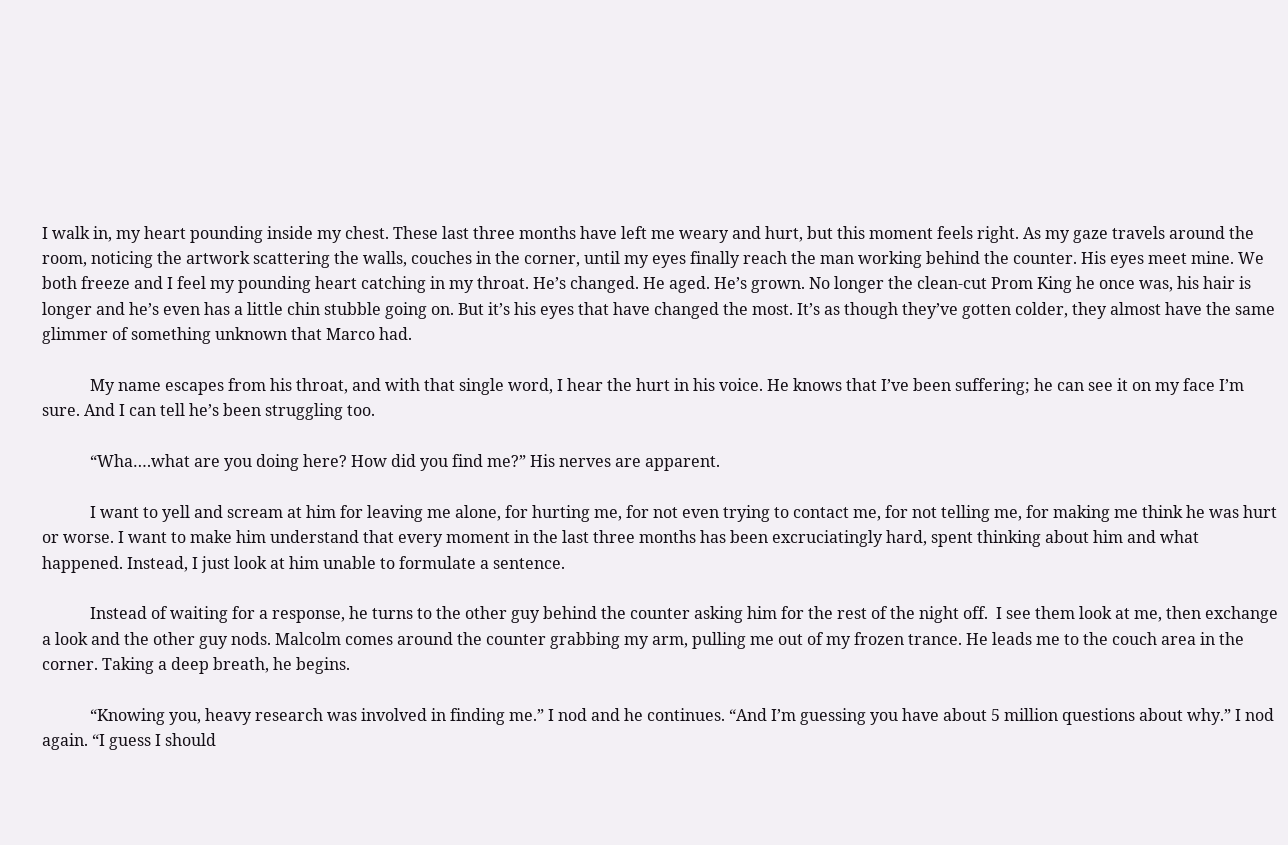I walk in, my heart pounding inside my chest. These last three months have left me weary and hurt, but this moment feels right. As my gaze travels around the room, noticing the artwork scattering the walls, couches in the corner, until my eyes finally reach the man working behind the counter. His eyes meet mine. We both freeze and I feel my pounding heart catching in my throat. He’s changed. He aged. He’s grown. No longer the clean-cut Prom King he once was, his hair is longer and he’s even has a little chin stubble going on. But it’s his eyes that have changed the most. It’s as though they’ve gotten colder, they almost have the same glimmer of something unknown that Marco had.

            My name escapes from his throat, and with that single word, I hear the hurt in his voice. He knows that I’ve been suffering; he can see it on my face I’m sure. And I can tell he’s been struggling too.

            “Wha….what are you doing here? How did you find me?” His nerves are apparent.

            I want to yell and scream at him for leaving me alone, for hurting me, for not even trying to contact me, for not telling me, for making me think he was hurt or worse. I want to make him understand that every moment in the last three months has been excruciatingly hard, spent thinking about him and what happened. Instead, I just look at him unable to formulate a sentence.

            Instead of waiting for a response, he turns to the other guy behind the counter asking him for the rest of the night off.  I see them look at me, then exchange a look and the other guy nods. Malcolm comes around the counter grabbing my arm, pulling me out of my frozen trance. He leads me to the couch area in the corner. Taking a deep breath, he begins.

            “Knowing you, heavy research was involved in finding me.” I nod and he continues. “And I’m guessing you have about 5 million questions about why.” I nod again. “I guess I should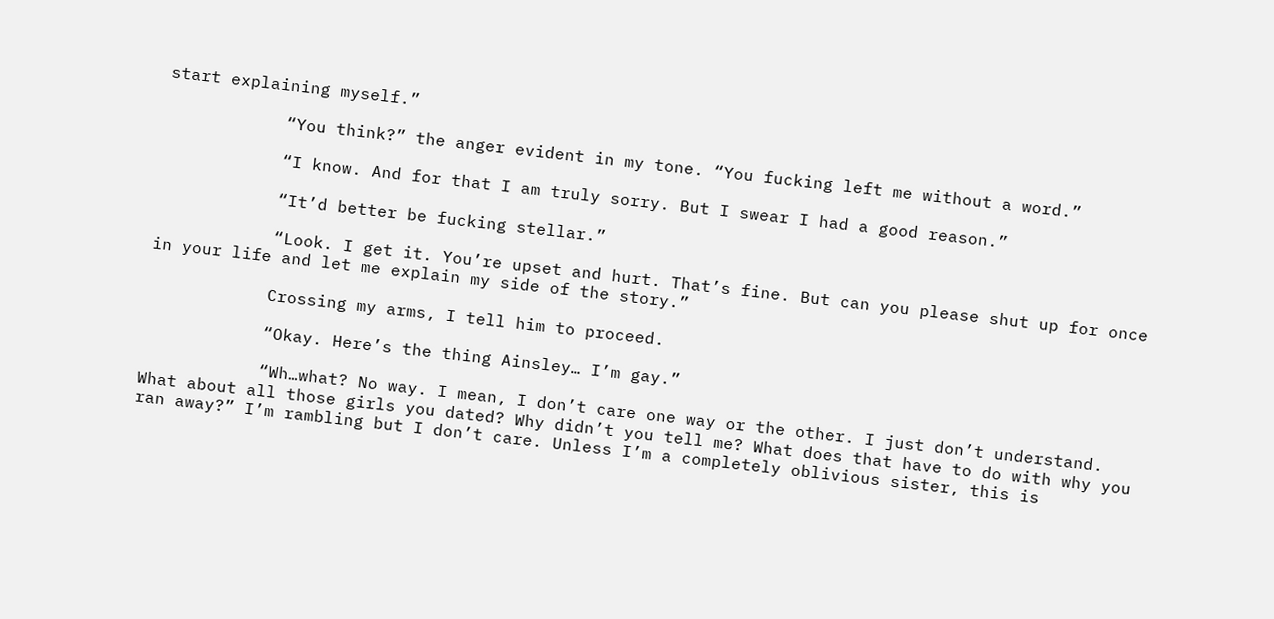start explaining myself.”

            “You think?” the anger evident in my tone. “You fucking left me without a word.”

            “I know. And for that I am truly sorry. But I swear I had a good reason.”

            “It’d better be fucking stellar.”

            “Look. I get it. You’re upset and hurt. That’s fine. But can you please shut up for once in your life and let me explain my side of the story.”

            Crossing my arms, I tell him to proceed.

            “Okay. Here’s the thing Ainsley… I’m gay.”

            “Wh…what? No way. I mean, I don’t care one way or the other. I just don’t understand. What about all those girls you dated? Why didn’t you tell me? What does that have to do with why you ran away?” I’m rambling but I don’t care. Unless I’m a completely oblivious sister, this is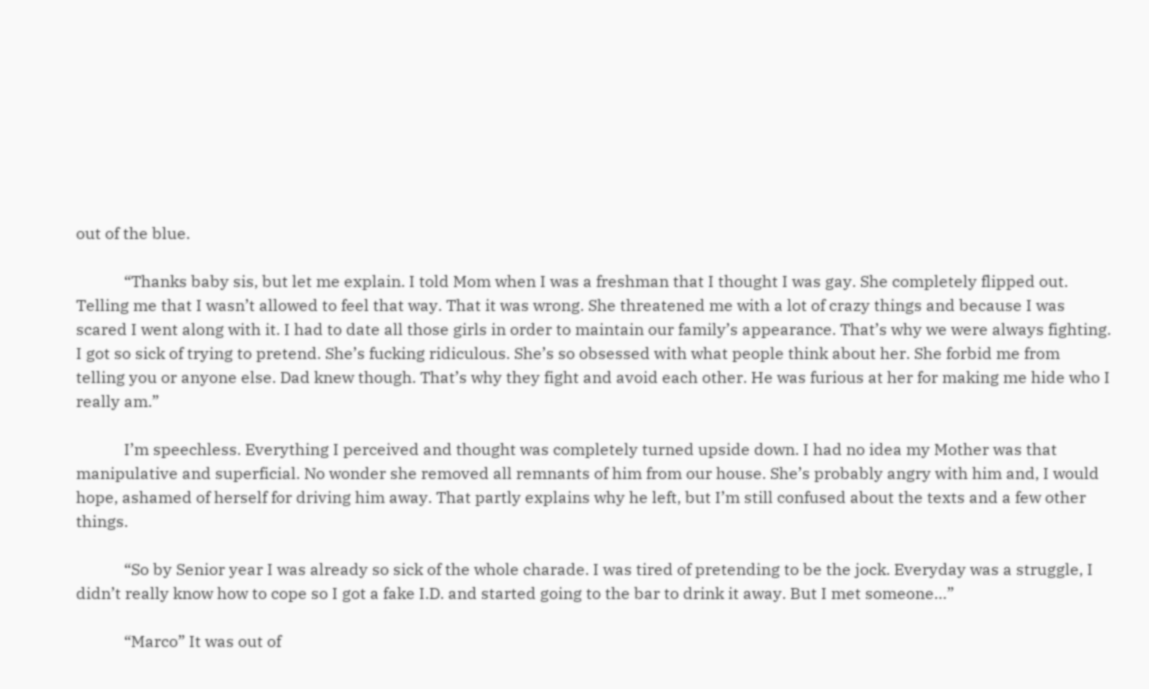out of the blue.

            “Thanks baby sis, but let me explain. I told Mom when I was a freshman that I thought I was gay. She completely flipped out. Telling me that I wasn’t allowed to feel that way. That it was wrong. She threatened me with a lot of crazy things and because I was scared I went along with it. I had to date all those girls in order to maintain our family’s appearance. That’s why we were always fighting. I got so sick of trying to pretend. She’s fucking ridiculous. She’s so obsessed with what people think about her. She forbid me from telling you or anyone else. Dad knew though. That’s why they fight and avoid each other. He was furious at her for making me hide who I really am.”

            I’m speechless. Everything I perceived and thought was completely turned upside down. I had no idea my Mother was that manipulative and superficial. No wonder she removed all remnants of him from our house. She’s probably angry with him and, I would hope, ashamed of herself for driving him away. That partly explains why he left, but I’m still confused about the texts and a few other things.

            “So by Senior year I was already so sick of the whole charade. I was tired of pretending to be the jock. Everyday was a struggle, I didn’t really know how to cope so I got a fake I.D. and started going to the bar to drink it away. But I met someone…”

            “Marco” It was out of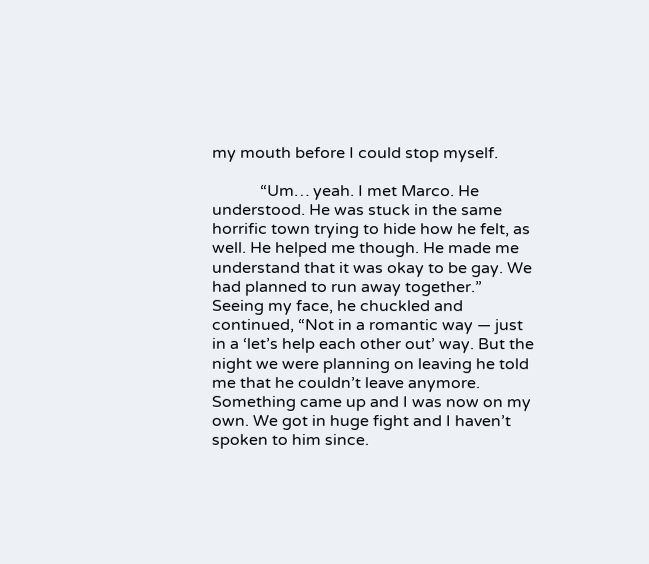my mouth before I could stop myself.

            “Um… yeah. I met Marco. He understood. He was stuck in the same horrific town trying to hide how he felt, as well. He helped me though. He made me understand that it was okay to be gay. We had planned to run away together.” Seeing my face, he chuckled and continued, “Not in a romantic way — just in a ‘let’s help each other out’ way. But the night we were planning on leaving he told me that he couldn’t leave anymore. Something came up and I was now on my own. We got in huge fight and I haven’t spoken to him since.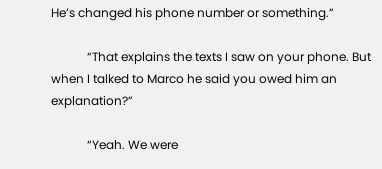He’s changed his phone number or something.”

            “That explains the texts I saw on your phone. But when I talked to Marco he said you owed him an explanation?”

            “Yeah. We were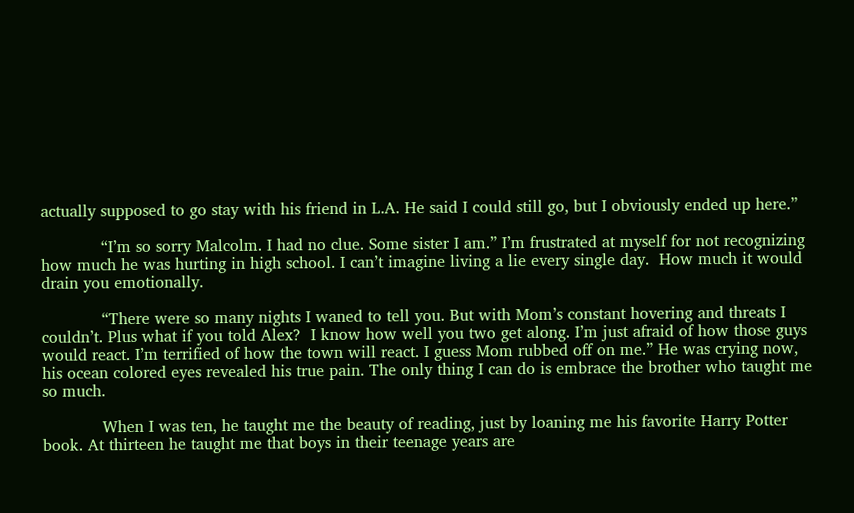actually supposed to go stay with his friend in L.A. He said I could still go, but I obviously ended up here.”

            “I’m so sorry Malcolm. I had no clue. Some sister I am.” I’m frustrated at myself for not recognizing how much he was hurting in high school. I can’t imagine living a lie every single day.  How much it would drain you emotionally.

            “There were so many nights I waned to tell you. But with Mom’s constant hovering and threats I couldn’t. Plus what if you told Alex?  I know how well you two get along. I’m just afraid of how those guys would react. I’m terrified of how the town will react. I guess Mom rubbed off on me.” He was crying now, his ocean colored eyes revealed his true pain. The only thing I can do is embrace the brother who taught me so much.

            When I was ten, he taught me the beauty of reading, just by loaning me his favorite Harry Potter book. At thirteen he taught me that boys in their teenage years are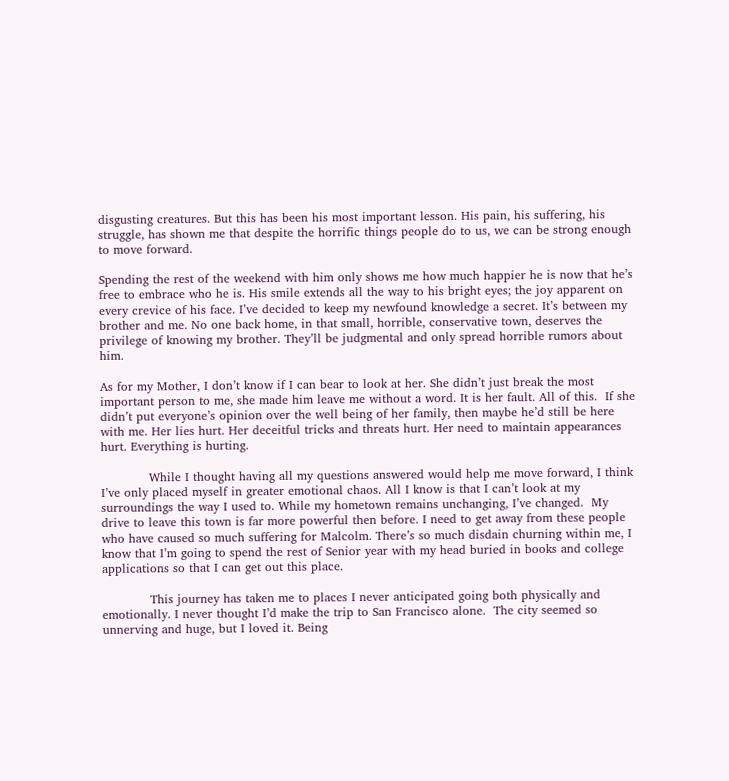disgusting creatures. But this has been his most important lesson. His pain, his suffering, his struggle, has shown me that despite the horrific things people do to us, we can be strong enough to move forward.

Spending the rest of the weekend with him only shows me how much happier he is now that he’s free to embrace who he is. His smile extends all the way to his bright eyes; the joy apparent on every crevice of his face. I’ve decided to keep my newfound knowledge a secret. It’s between my brother and me. No one back home, in that small, horrible, conservative town, deserves the privilege of knowing my brother. They’ll be judgmental and only spread horrible rumors about him.

As for my Mother, I don’t know if I can bear to look at her. She didn’t just break the most important person to me, she made him leave me without a word. It is her fault. All of this.  If she didn’t put everyone’s opinion over the well being of her family, then maybe he’d still be here with me. Her lies hurt. Her deceitful tricks and threats hurt. Her need to maintain appearances hurt. Everything is hurting.

            While I thought having all my questions answered would help me move forward, I think I’ve only placed myself in greater emotional chaos. All I know is that I can’t look at my surroundings the way I used to. While my hometown remains unchanging, I’ve changed.  My drive to leave this town is far more powerful then before. I need to get away from these people who have caused so much suffering for Malcolm. There’s so much disdain churning within me, I know that I’m going to spend the rest of Senior year with my head buried in books and college applications so that I can get out this place.

            This journey has taken me to places I never anticipated going both physically and emotionally. I never thought I’d make the trip to San Francisco alone.  The city seemed so unnerving and huge, but I loved it. Being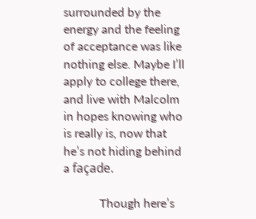surrounded by the energy and the feeling of acceptance was like nothing else. Maybe I’ll apply to college there, and live with Malcolm in hopes knowing who is really is, now that he’s not hiding behind a façade.

            Though here’s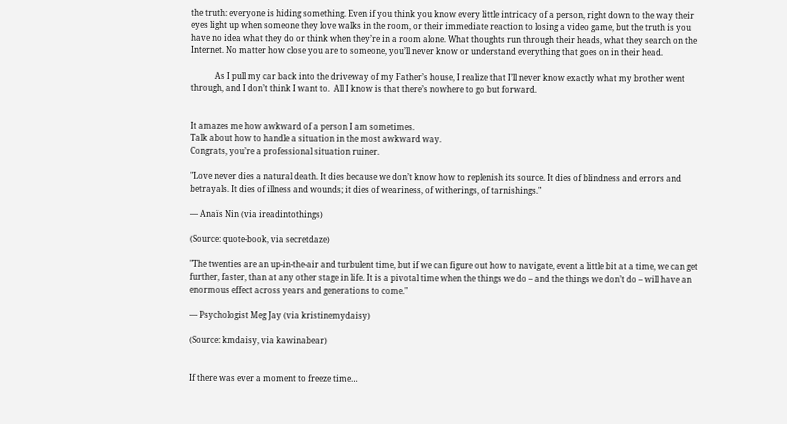the truth: everyone is hiding something. Even if you think you know every little intricacy of a person, right down to the way their eyes light up when someone they love walks in the room, or their immediate reaction to losing a video game, but the truth is you have no idea what they do or think when they’re in a room alone. What thoughts run through their heads, what they search on the Internet. No matter how close you are to someone, you’ll never know or understand everything that goes on in their head.

            As I pull my car back into the driveway of my Father’s house, I realize that I’ll never know exactly what my brother went through, and I don’t think I want to.  All I know is that there’s nowhere to go but forward.


It amazes me how awkward of a person I am sometimes.
Talk about how to handle a situation in the most awkward way.
Congrats, you’re a professional situation ruiner.

"Love never dies a natural death. It dies because we don’t know how to replenish its source. It dies of blindness and errors and betrayals. It dies of illness and wounds; it dies of weariness, of witherings, of tarnishings."

— Anaïs Nin (via ireadintothings)

(Source: quote-book, via secretdaze)

"The twenties are an up-in-the-air and turbulent time, but if we can figure out how to navigate, event a little bit at a time, we can get further, faster, than at any other stage in life. It is a pivotal time when the things we do – and the things we don’t do – will have an enormous effect across years and generations to come."

— Psychologist Meg Jay (via kristinemydaisy)

(Source: kmdaisy, via kawinabear)


If there was ever a moment to freeze time…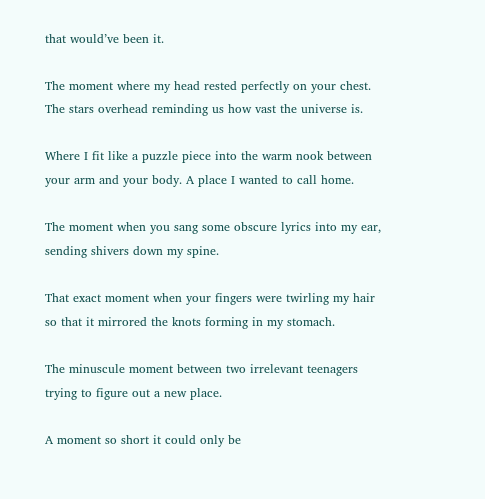that would’ve been it.

The moment where my head rested perfectly on your chest. The stars overhead reminding us how vast the universe is.

Where I fit like a puzzle piece into the warm nook between your arm and your body. A place I wanted to call home.

The moment when you sang some obscure lyrics into my ear, sending shivers down my spine.

That exact moment when your fingers were twirling my hair so that it mirrored the knots forming in my stomach.

The minuscule moment between two irrelevant teenagers trying to figure out a new place.

A moment so short it could only be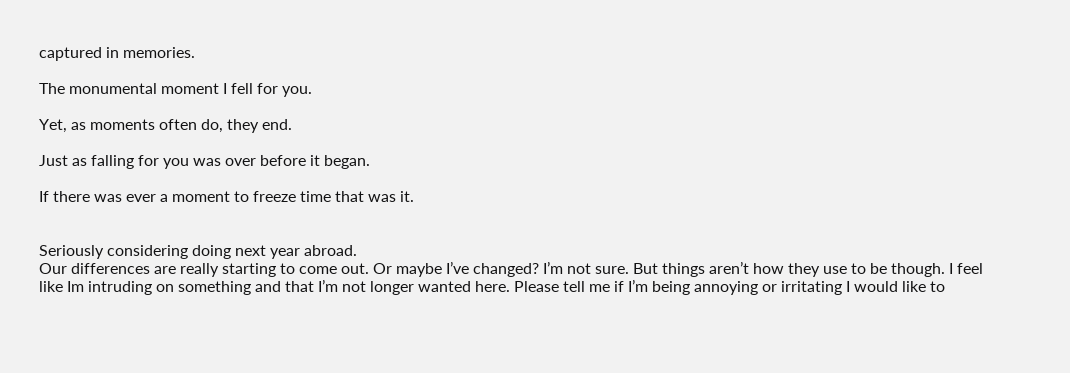captured in memories.

The monumental moment I fell for you.

Yet, as moments often do, they end.

Just as falling for you was over before it began.

If there was ever a moment to freeze time that was it.


Seriously considering doing next year abroad.
Our differences are really starting to come out. Or maybe I’ve changed? I’m not sure. But things aren’t how they use to be though. I feel like Im intruding on something and that I’m not longer wanted here. Please tell me if I’m being annoying or irritating I would like to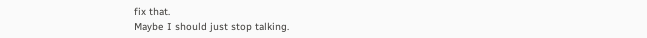fix that.
Maybe I should just stop talking.